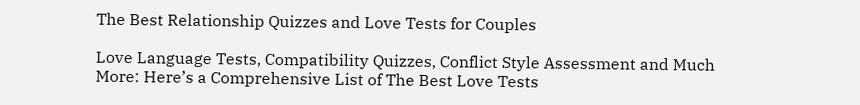The Best Relationship Quizzes and Love Tests for Couples

Love Language Tests, Compatibility Quizzes, Conflict Style Assessment and Much More: Here’s a Comprehensive List of The Best Love Tests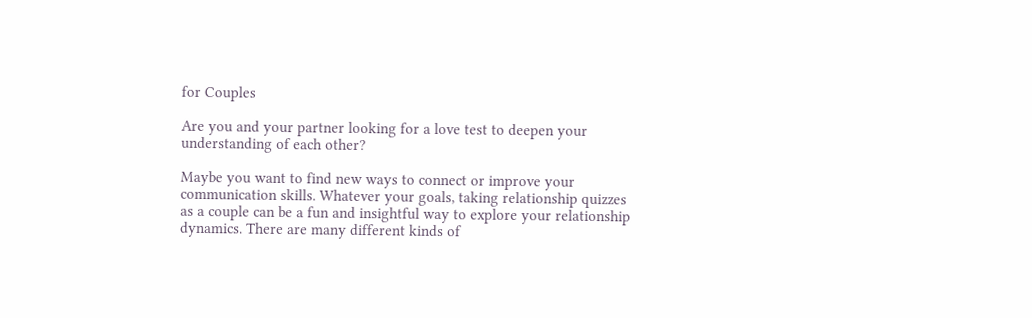for Couples

Are you and your partner looking for a love test to deepen your understanding of each other?

Maybe you want to find new ways to connect or improve your communication skills. Whatever your goals, taking relationship quizzes as a couple can be a fun and insightful way to explore your relationship dynamics. There are many different kinds of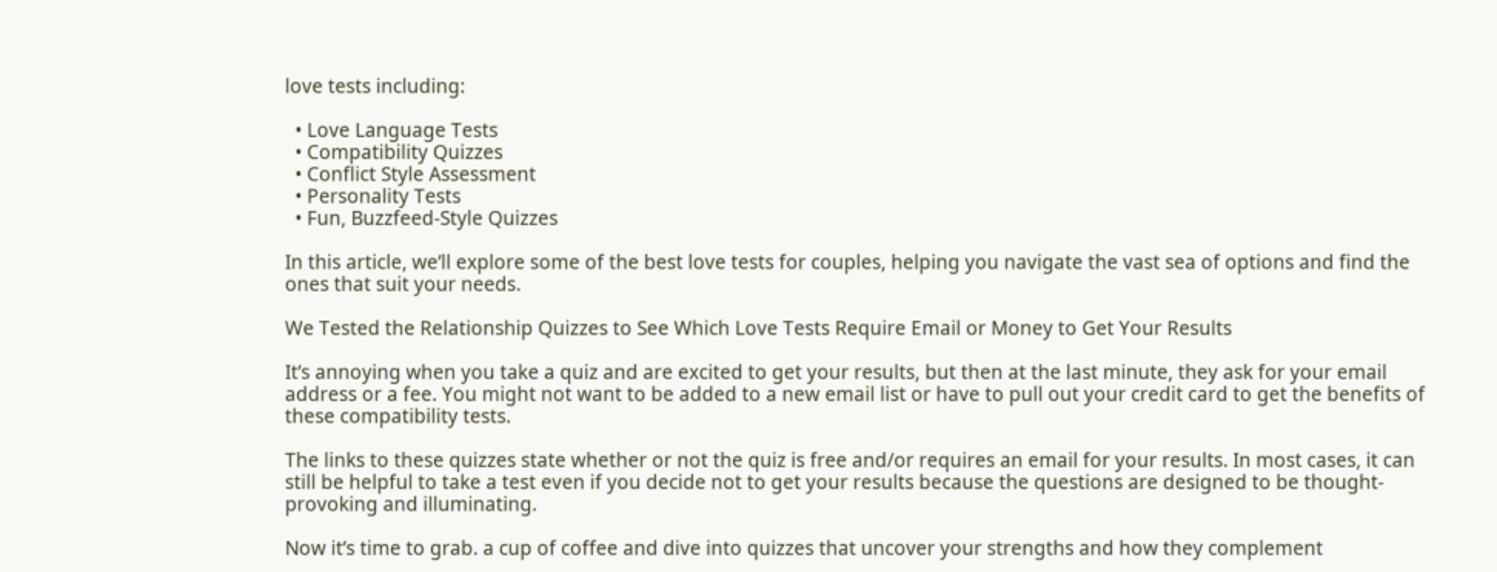love tests including:

  • Love Language Tests
  • Compatibility Quizzes
  • Conflict Style Assessment
  • Personality Tests
  • Fun, Buzzfeed-Style Quizzes

In this article, we’ll explore some of the best love tests for couples, helping you navigate the vast sea of options and find the ones that suit your needs.

We Tested the Relationship Quizzes to See Which Love Tests Require Email or Money to Get Your Results

It’s annoying when you take a quiz and are excited to get your results, but then at the last minute, they ask for your email address or a fee. You might not want to be added to a new email list or have to pull out your credit card to get the benefits of these compatibility tests.

The links to these quizzes state whether or not the quiz is free and/or requires an email for your results. In most cases, it can still be helpful to take a test even if you decide not to get your results because the questions are designed to be thought-provoking and illuminating.

Now it’s time to grab. a cup of coffee and dive into quizzes that uncover your strengths and how they complement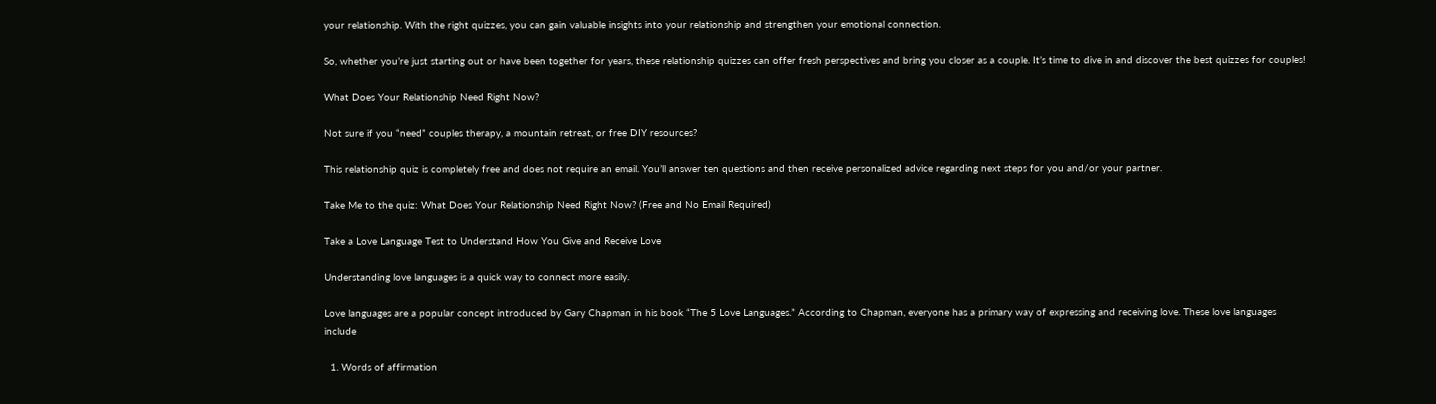your relationship. With the right quizzes, you can gain valuable insights into your relationship and strengthen your emotional connection.

So, whether you’re just starting out or have been together for years, these relationship quizzes can offer fresh perspectives and bring you closer as a couple. It’s time to dive in and discover the best quizzes for couples!

What Does Your Relationship Need Right Now?

Not sure if you “need” couples therapy, a mountain retreat, or free DIY resources?

This relationship quiz is completely free and does not require an email. You’ll answer ten questions and then receive personalized advice regarding next steps for you and/or your partner.

Take Me to the quiz: What Does Your Relationship Need Right Now? (Free and No Email Required)

Take a Love Language Test to Understand How You Give and Receive Love

Understanding love languages is a quick way to connect more easily.

Love languages are a popular concept introduced by Gary Chapman in his book “The 5 Love Languages.” According to Chapman, everyone has a primary way of expressing and receiving love. These love languages include

  1. Words of affirmation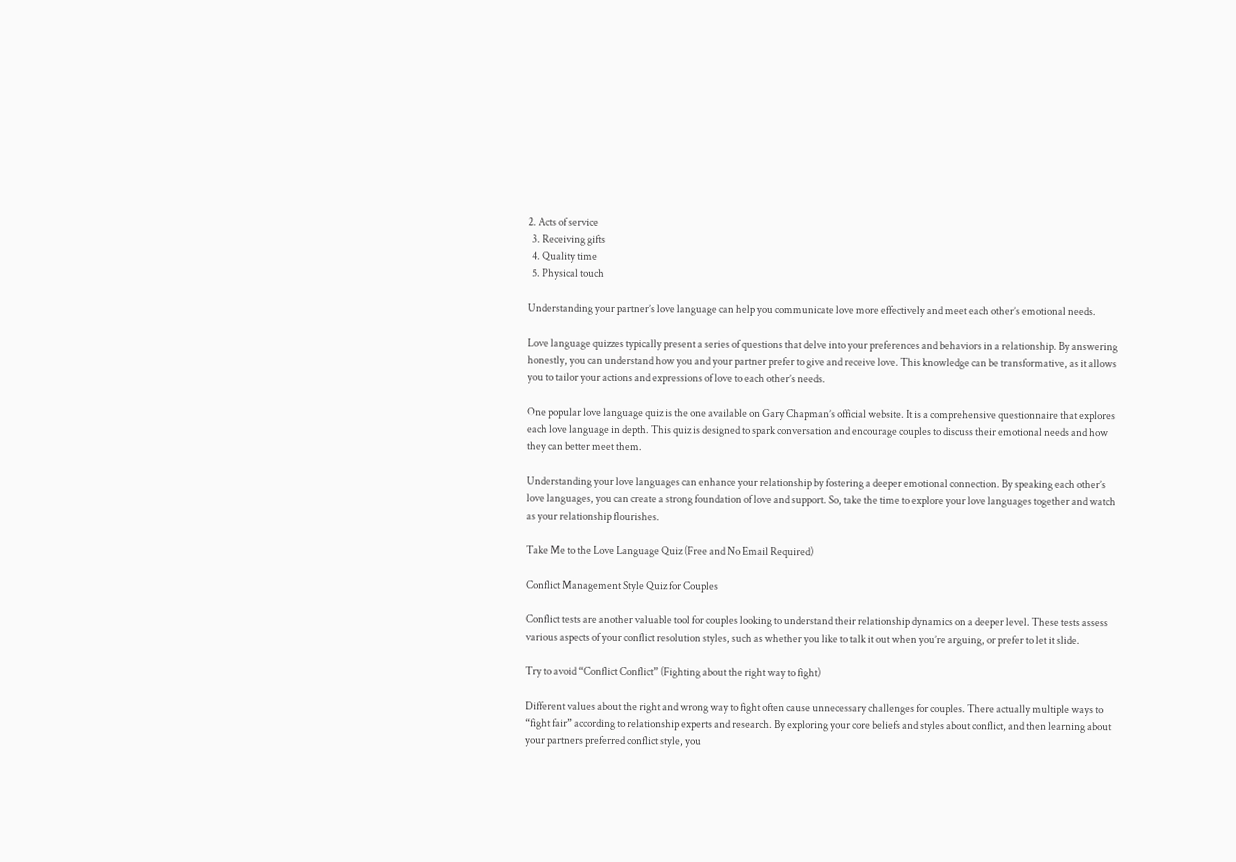2. Acts of service
  3. Receiving gifts
  4. Quality time
  5. Physical touch

Understanding your partner’s love language can help you communicate love more effectively and meet each other’s emotional needs.

Love language quizzes typically present a series of questions that delve into your preferences and behaviors in a relationship. By answering honestly, you can understand how you and your partner prefer to give and receive love. This knowledge can be transformative, as it allows you to tailor your actions and expressions of love to each other’s needs.

One popular love language quiz is the one available on Gary Chapman’s official website. It is a comprehensive questionnaire that explores each love language in depth. This quiz is designed to spark conversation and encourage couples to discuss their emotional needs and how they can better meet them.

Understanding your love languages can enhance your relationship by fostering a deeper emotional connection. By speaking each other’s love languages, you can create a strong foundation of love and support. So, take the time to explore your love languages together and watch as your relationship flourishes.

Take Me to the Love Language Quiz (Free and No Email Required)

Conflict Management Style Quiz for Couples

Conflict tests are another valuable tool for couples looking to understand their relationship dynamics on a deeper level. These tests assess various aspects of your conflict resolution styles, such as whether you like to talk it out when you’re arguing, or prefer to let it slide.

Try to avoid “Conflict Conflict” (Fighting about the right way to fight)

Different values about the right and wrong way to fight often cause unnecessary challenges for couples. There actually multiple ways to “fight fair” according to relationship experts and research. By exploring your core beliefs and styles about conflict, and then learning about your partners preferred conflict style, you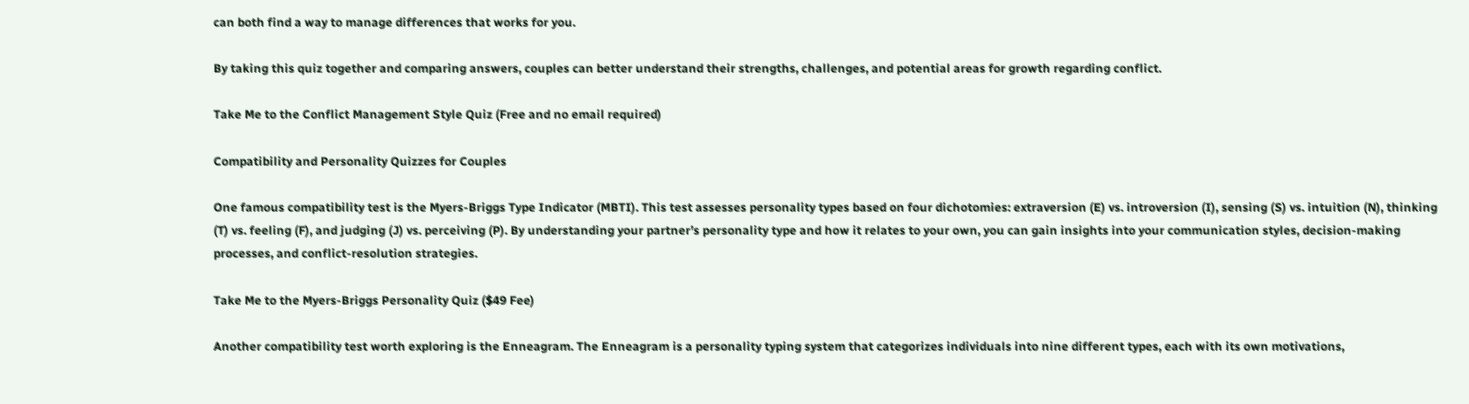can both find a way to manage differences that works for you.

By taking this quiz together and comparing answers, couples can better understand their strengths, challenges, and potential areas for growth regarding conflict.

Take Me to the Conflict Management Style Quiz (Free and no email required)

Compatibility and Personality Quizzes for Couples

One famous compatibility test is the Myers-Briggs Type Indicator (MBTI). This test assesses personality types based on four dichotomies: extraversion (E) vs. introversion (I), sensing (S) vs. intuition (N), thinking (T) vs. feeling (F), and judging (J) vs. perceiving (P). By understanding your partner’s personality type and how it relates to your own, you can gain insights into your communication styles, decision-making processes, and conflict-resolution strategies.

Take Me to the Myers-Briggs Personality Quiz ($49 Fee)

Another compatibility test worth exploring is the Enneagram. The Enneagram is a personality typing system that categorizes individuals into nine different types, each with its own motivations,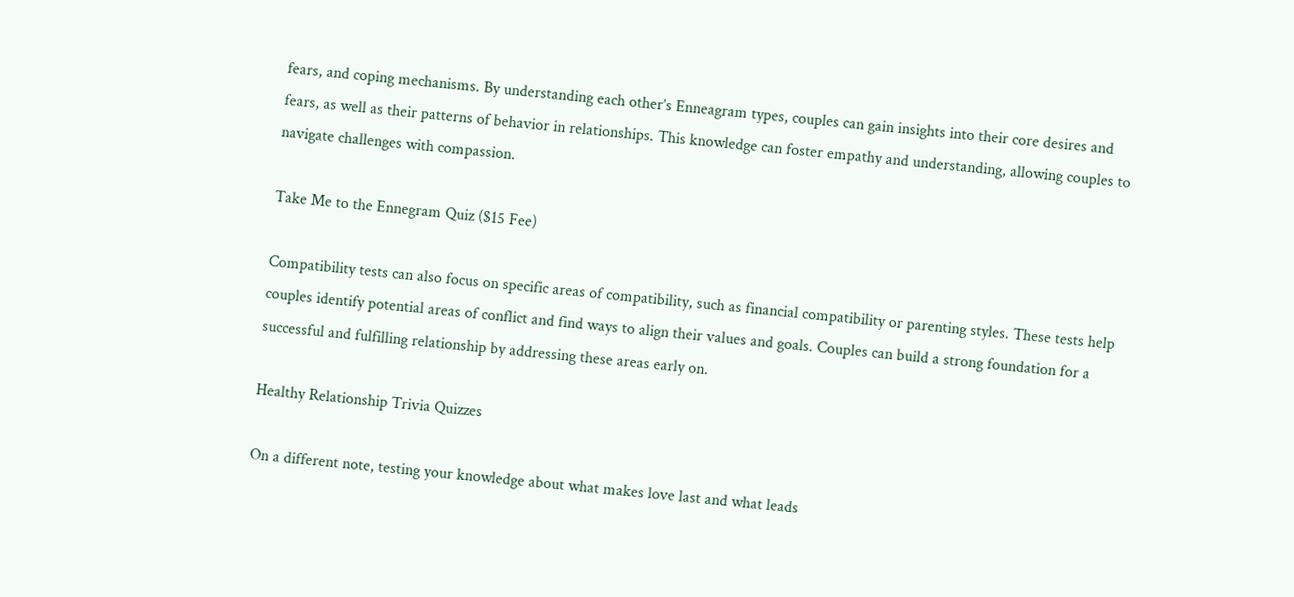fears, and coping mechanisms. By understanding each other’s Enneagram types, couples can gain insights into their core desires and fears, as well as their patterns of behavior in relationships. This knowledge can foster empathy and understanding, allowing couples to navigate challenges with compassion.

Take Me to the Ennegram Quiz ($15 Fee)

Compatibility tests can also focus on specific areas of compatibility, such as financial compatibility or parenting styles. These tests help couples identify potential areas of conflict and find ways to align their values and goals. Couples can build a strong foundation for a successful and fulfilling relationship by addressing these areas early on.

Healthy Relationship Trivia Quizzes

On a different note, testing your knowledge about what makes love last and what leads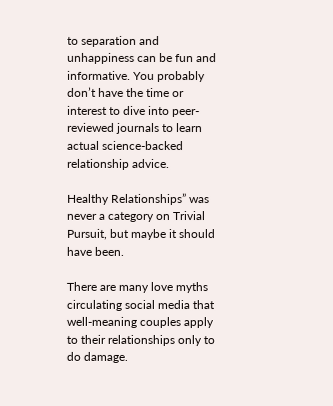to separation and unhappiness can be fun and informative. You probably don’t have the time or interest to dive into peer-reviewed journals to learn actual science-backed relationship advice.

Healthy Relationships” was never a category on Trivial Pursuit, but maybe it should have been.

There are many love myths circulating social media that well-meaning couples apply to their relationships only to do damage.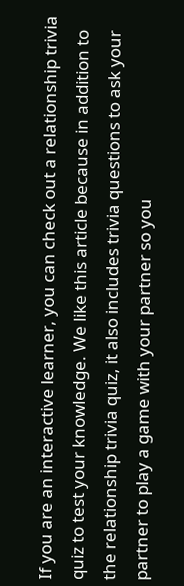If you are an interactive learner, you can check out a relationship trivia quiz to test your knowledge. We like this article because in addition to the relationship trivia quiz, it also includes trivia questions to ask your partner to play a game with your partner so you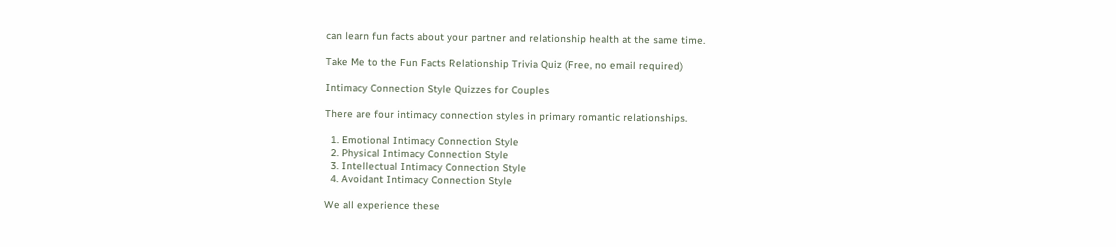can learn fun facts about your partner and relationship health at the same time.

Take Me to the Fun Facts Relationship Trivia Quiz (Free, no email required)

Intimacy Connection Style Quizzes for Couples

There are four intimacy connection styles in primary romantic relationships.

  1. Emotional Intimacy Connection Style
  2. Physical Intimacy Connection Style
  3. Intellectual Intimacy Connection Style
  4. Avoidant Intimacy Connection Style

We all experience these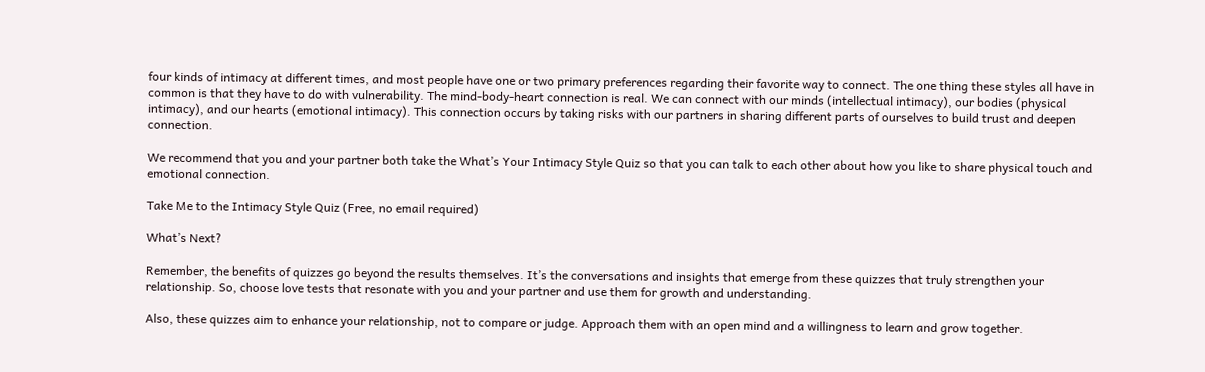four kinds of intimacy at different times, and most people have one or two primary preferences regarding their favorite way to connect. The one thing these styles all have in common is that they have to do with vulnerability. The mind-body-heart connection is real. We can connect with our minds (intellectual intimacy), our bodies (physical intimacy), and our hearts (emotional intimacy). This connection occurs by taking risks with our partners in sharing different parts of ourselves to build trust and deepen connection.

We recommend that you and your partner both take the What’s Your Intimacy Style Quiz so that you can talk to each other about how you like to share physical touch and emotional connection.

Take Me to the Intimacy Style Quiz (Free, no email required)

What’s Next?

Remember, the benefits of quizzes go beyond the results themselves. It’s the conversations and insights that emerge from these quizzes that truly strengthen your relationship. So, choose love tests that resonate with you and your partner and use them for growth and understanding.

Also, these quizzes aim to enhance your relationship, not to compare or judge. Approach them with an open mind and a willingness to learn and grow together.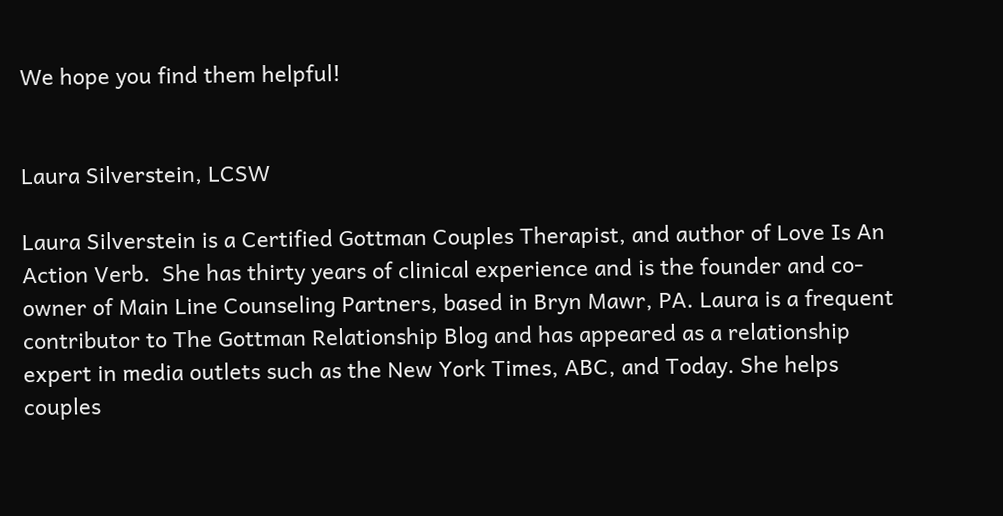We hope you find them helpful!


Laura Silverstein, LCSW

Laura Silverstein is a Certified Gottman Couples Therapist, and author of Love Is An Action Verb.  She has thirty years of clinical experience and is the founder and co-owner of Main Line Counseling Partners, based in Bryn Mawr, PA. Laura is a frequent contributor to The Gottman Relationship Blog and has appeared as a relationship expert in media outlets such as the New York Times, ABC, and Today. She helps couples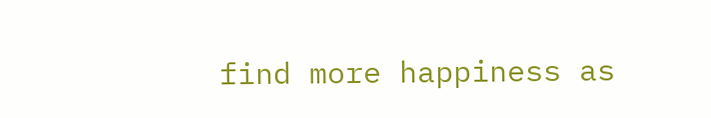find more happiness as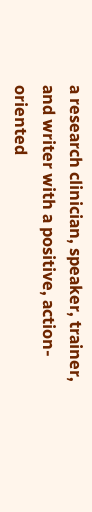a research clinician, speaker, trainer, and writer with a positive, action-oriented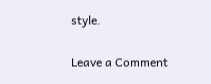style.

Leave a Comment